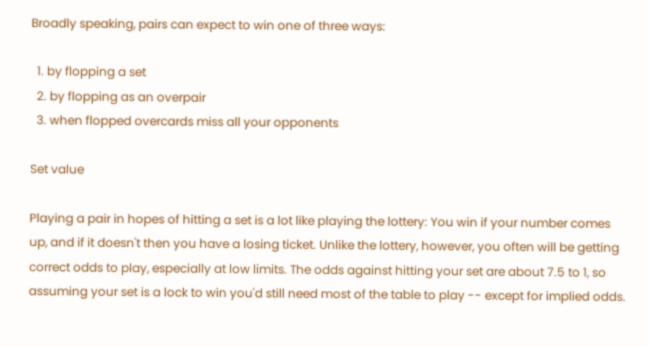Broadly speaking, pairs can expect to win one of three ways:

  1. by flopping a set
  2. by flopping as an overpair
  3. when flopped overcards miss all your opponents

Set value

Playing a pair in hopes of hitting a set is a lot like playing the lottery: You win if your number comes up, and if it doesn't then you have a losing ticket. Unlike the lottery, however, you often will be getting correct odds to play, especially at low limits. The odds against hitting your set are about 7.5 to 1, so assuming your set is a lock to win you'd still need most of the table to play -- except for implied odds.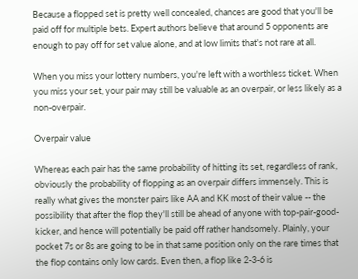Because a flopped set is pretty well concealed, chances are good that you'll be paid off for multiple bets. Expert authors believe that around 5 opponents are enough to pay off for set value alone, and at low limits that's not rare at all.

When you miss your lottery numbers, you're left with a worthless ticket. When you miss your set, your pair may still be valuable as an overpair, or less likely as a non-overpair.

Overpair value

Whereas each pair has the same probability of hitting its set, regardless of rank, obviously the probability of flopping as an overpair differs immensely. This is really what gives the monster pairs like AA and KK most of their value -- the possibility that after the flop they'll still be ahead of anyone with top-pair-good-kicker, and hence will potentially be paid off rather handsomely. Plainly, your pocket 7s or 8s are going to be in that same position only on the rare times that the flop contains only low cards. Even then, a flop like 2-3-6 is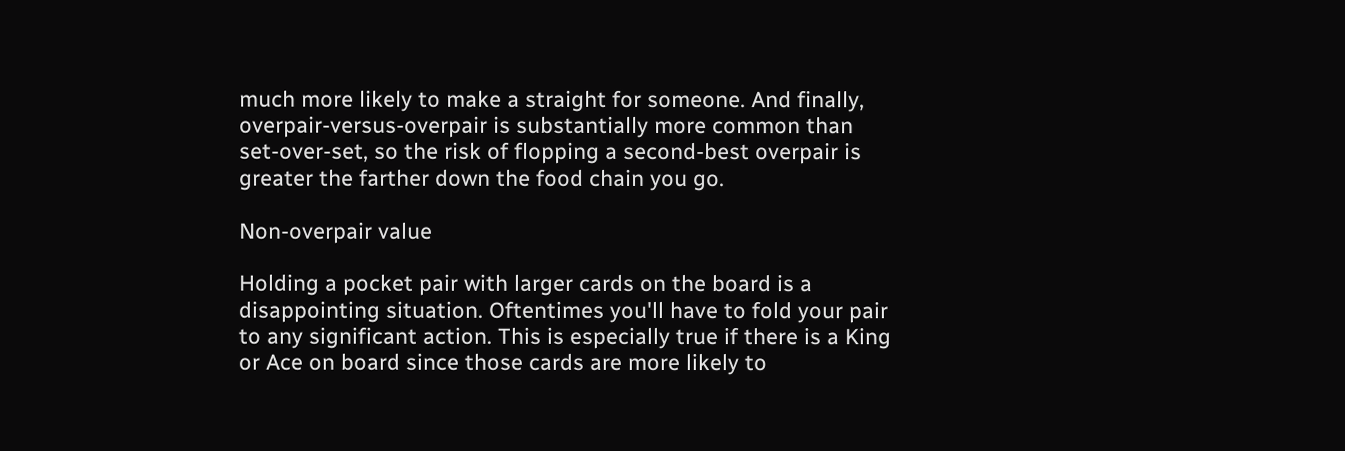much more likely to make a straight for someone. And finally, overpair-versus-overpair is substantially more common than set-over-set, so the risk of flopping a second-best overpair is greater the farther down the food chain you go.

Non-overpair value

Holding a pocket pair with larger cards on the board is a disappointing situation. Oftentimes you'll have to fold your pair to any significant action. This is especially true if there is a King or Ace on board since those cards are more likely to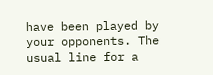have been played by your opponents. The usual line for a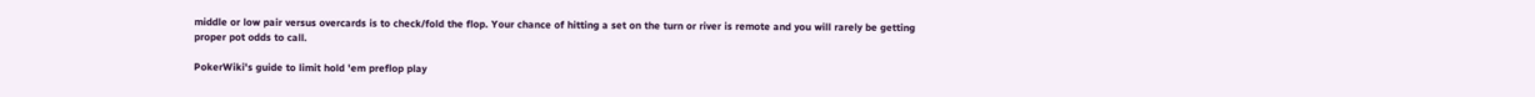middle or low pair versus overcards is to check/fold the flop. Your chance of hitting a set on the turn or river is remote and you will rarely be getting proper pot odds to call.

PokerWiki's guide to limit hold 'em preflop play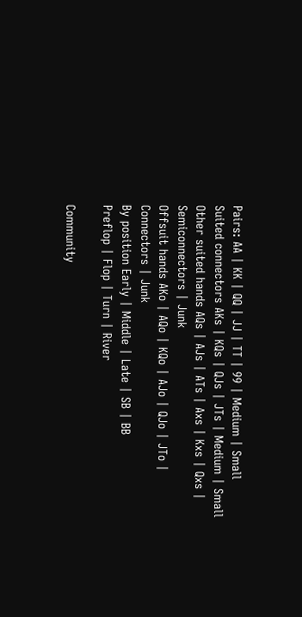Pairs: AA | KK | QQ | JJ | TT | 99 | Medium | Small
Suited connectors AKs | KQs | QJs | JTs | Medium | Small
Other suited hands AQs | AJs | ATs | Axs | Kxs | Qxs | Semiconnectors | Junk
Offsuit hands AKo | AQo | KQo | AJo | QJo | JTo | Connectors | Junk
By position Early | Middle | Late | SB | BB
Preflop | Flop | Turn | River

Community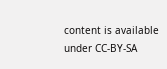content is available under CC-BY-SA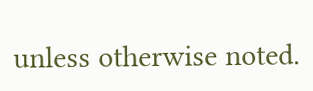unless otherwise noted.